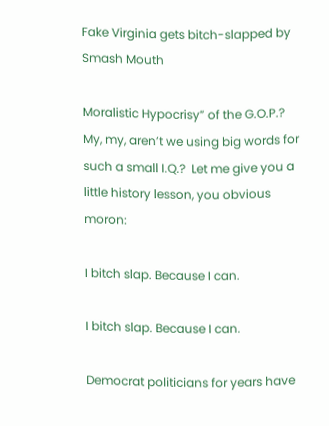Fake Virginia gets bitch-slapped by Smash Mouth

Moralistic Hypocrisy” of the G.O.P.? My, my, aren’t we using big words for such a small I.Q.?  Let me give you a little history lesson, you obvious moron:

I bitch slap. Because I can.

I bitch slap. Because I can.

Democrat politicians for years have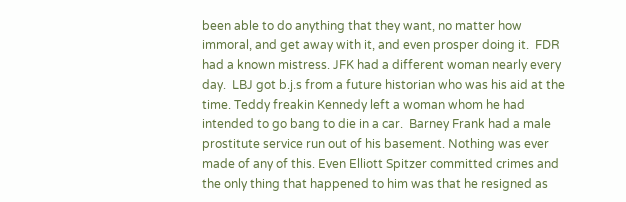been able to do anything that they want, no matter how immoral, and get away with it, and even prosper doing it.  FDR had a known mistress. JFK had a different woman nearly every day.  LBJ got b.j.s from a future historian who was his aid at the time. Teddy freakin Kennedy left a woman whom he had intended to go bang to die in a car.  Barney Frank had a male prostitute service run out of his basement. Nothing was ever made of any of this. Even Elliott Spitzer committed crimes and the only thing that happened to him was that he resigned as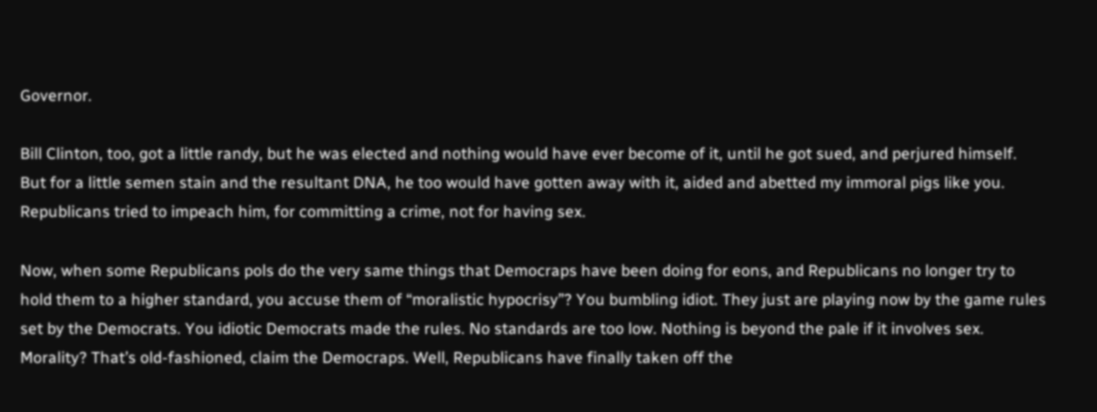Governor.

Bill Clinton, too, got a little randy, but he was elected and nothing would have ever become of it, until he got sued, and perjured himself.  But for a little semen stain and the resultant DNA, he too would have gotten away with it, aided and abetted my immoral pigs like you.  Republicans tried to impeach him, for committing a crime, not for having sex.

Now, when some Republicans pols do the very same things that Democraps have been doing for eons, and Republicans no longer try to hold them to a higher standard, you accuse them of “moralistic hypocrisy”? You bumbling idiot. They just are playing now by the game rules set by the Democrats. You idiotic Democrats made the rules. No standards are too low. Nothing is beyond the pale if it involves sex. Morality? That’s old-fashioned, claim the Democraps. Well, Republicans have finally taken off the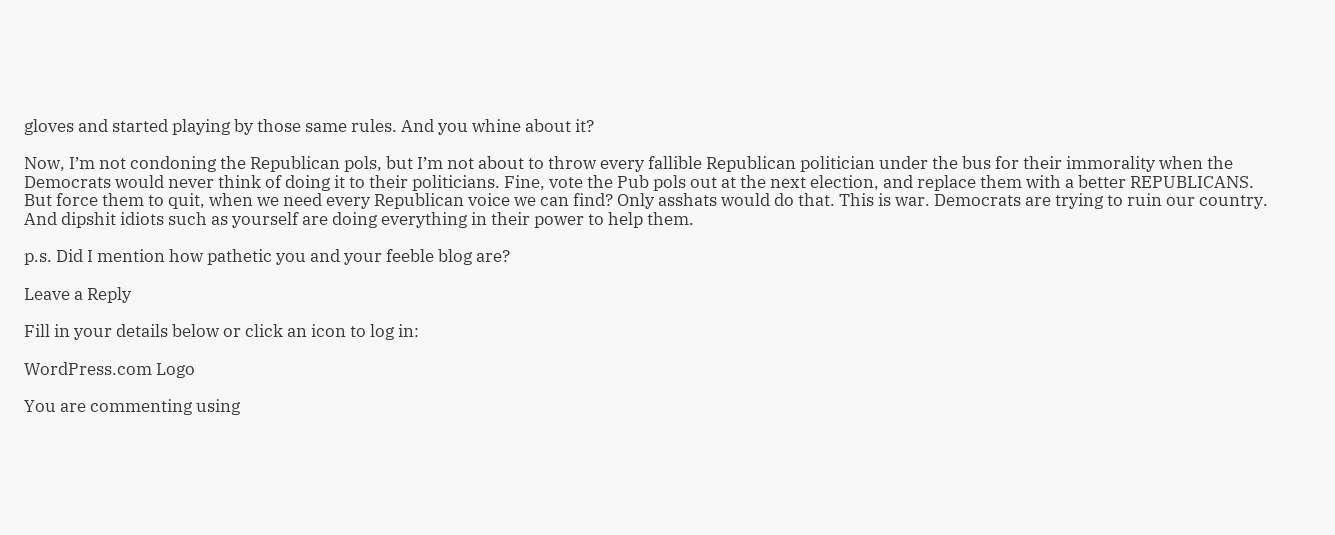gloves and started playing by those same rules. And you whine about it?

Now, I’m not condoning the Republican pols, but I’m not about to throw every fallible Republican politician under the bus for their immorality when the Democrats would never think of doing it to their politicians. Fine, vote the Pub pols out at the next election, and replace them with a better REPUBLICANS. But force them to quit, when we need every Republican voice we can find? Only asshats would do that. This is war. Democrats are trying to ruin our country. And dipshit idiots such as yourself are doing everything in their power to help them.

p.s. Did I mention how pathetic you and your feeble blog are?

Leave a Reply

Fill in your details below or click an icon to log in:

WordPress.com Logo

You are commenting using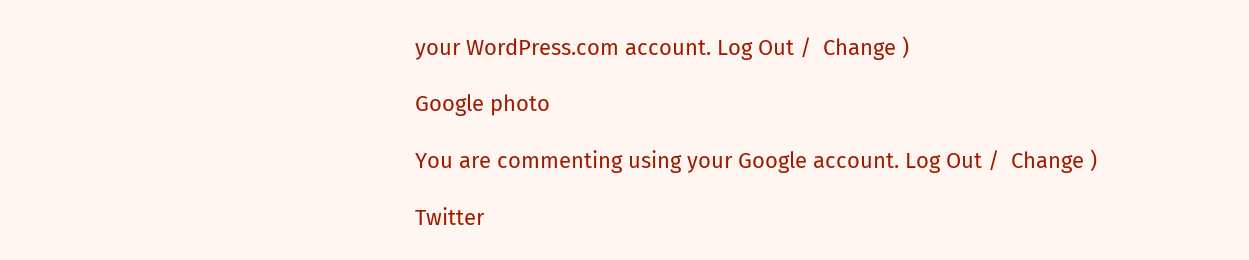your WordPress.com account. Log Out /  Change )

Google photo

You are commenting using your Google account. Log Out /  Change )

Twitter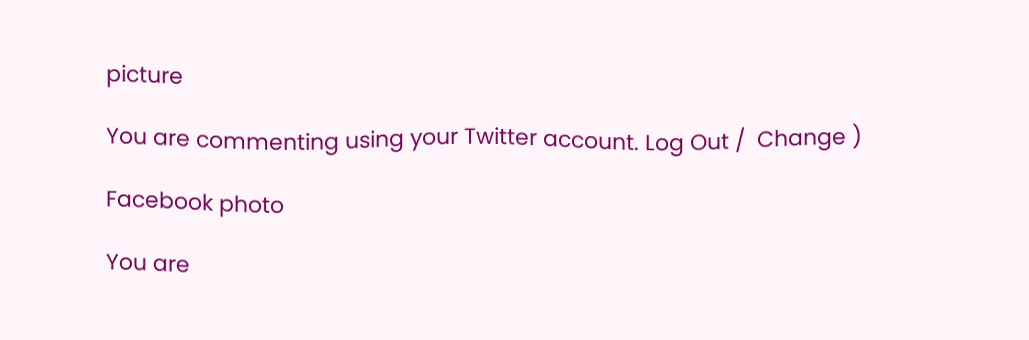picture

You are commenting using your Twitter account. Log Out /  Change )

Facebook photo

You are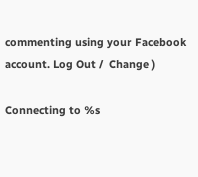commenting using your Facebook account. Log Out /  Change )

Connecting to %s